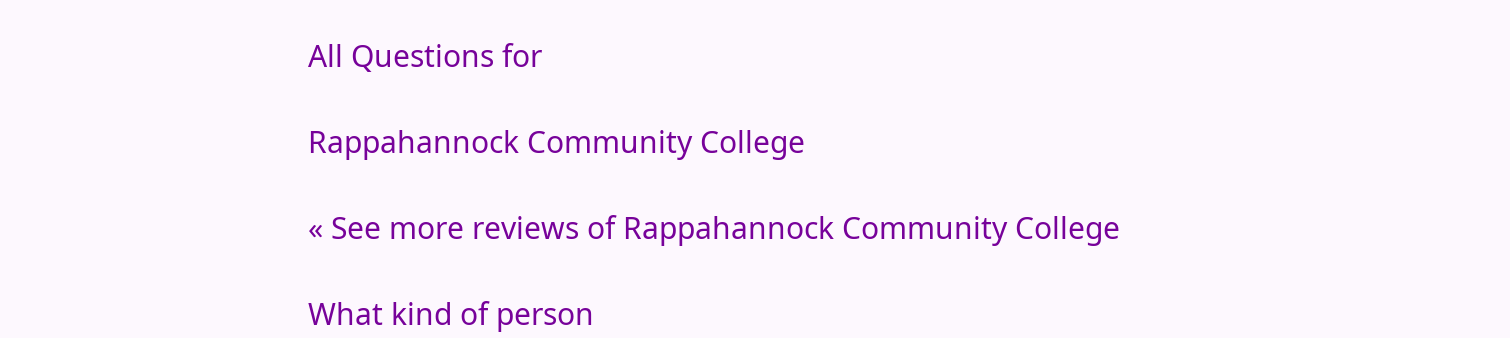All Questions for

Rappahannock Community College

« See more reviews of Rappahannock Community College

What kind of person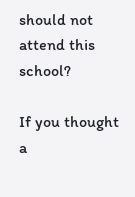should not attend this school?

If you thought a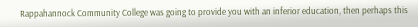Rappahannock Community College was going to provide you with an inferior education, then perhaps this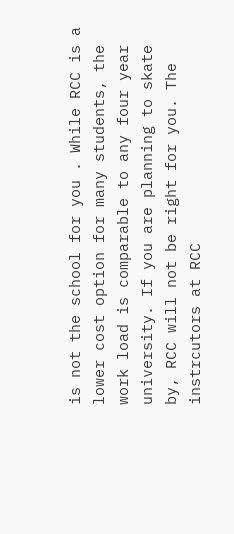is not the school for you . While RCC is a lower cost option for many students, the work load is comparable to any four year university. If you are planning to skate by, RCC will not be right for you. The instrcutors at RCC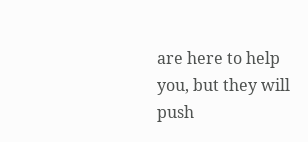are here to help you, but they will push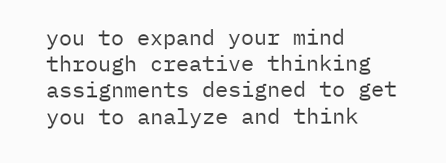you to expand your mind through creative thinking assignments designed to get you to analyze and think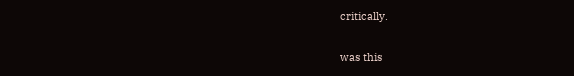critically.

was this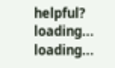helpful? loading... loading...